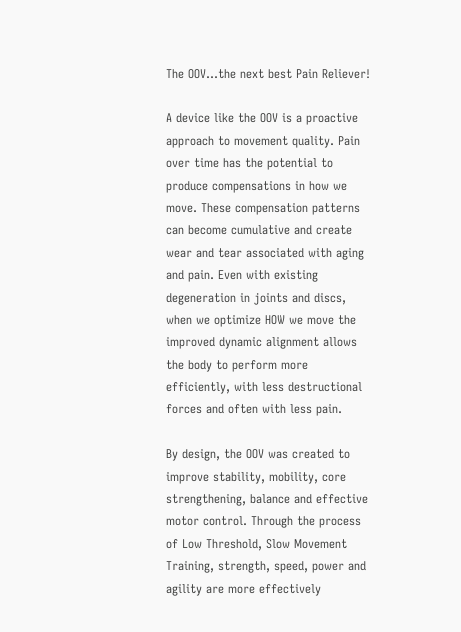The OOV…the next best Pain Reliever!

A device like the OOV is a proactive approach to movement quality. Pain over time has the potential to produce compensations in how we move. These compensation patterns can become cumulative and create wear and tear associated with aging and pain. Even with existing degeneration in joints and discs, when we optimize HOW we move the improved dynamic alignment allows the body to perform more efficiently, with less destructional forces and often with less pain.

By design, the OOV was created to improve stability, mobility, core strengthening, balance and effective motor control. Through the process of Low Threshold, Slow Movement Training, strength, speed, power and agility are more effectively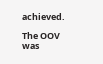achieved.

The OOV was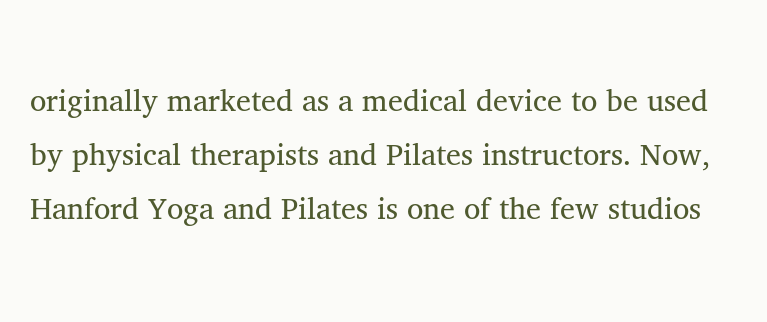originally marketed as a medical device to be used by physical therapists and Pilates instructors. Now, Hanford Yoga and Pilates is one of the few studios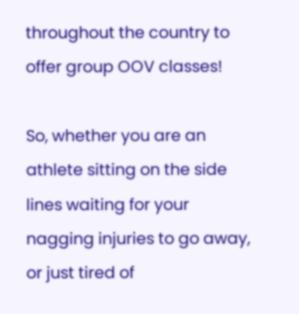throughout the country to offer group OOV classes!

So, whether you are an athlete sitting on the side lines waiting for your nagging injuries to go away, or just tired of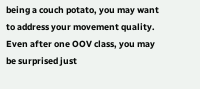being a couch potato, you may want to address your movement quality. Even after one OOV class, you may be surprised just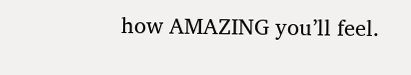how AMAZING you’ll feel.